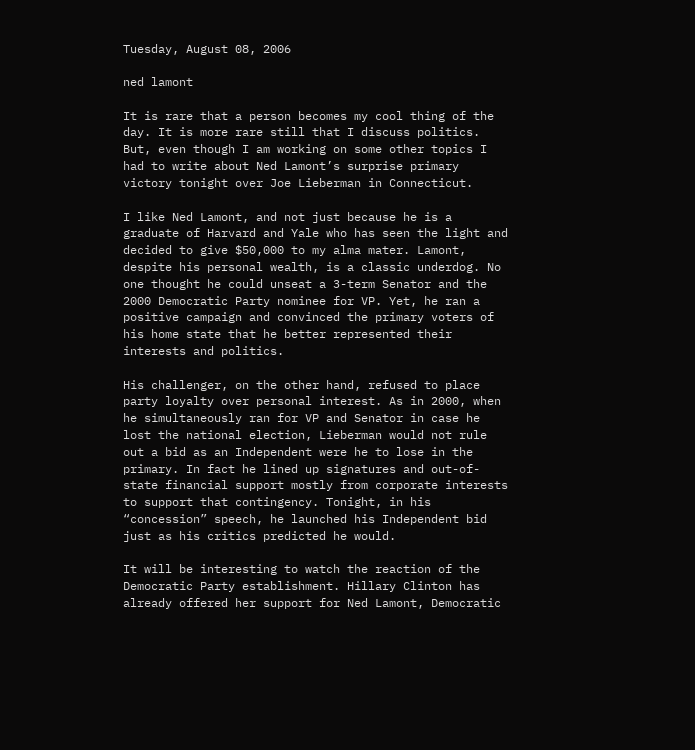Tuesday, August 08, 2006

ned lamont

It is rare that a person becomes my cool thing of the day. It is more rare still that I discuss politics. But, even though I am working on some other topics I had to write about Ned Lamont’s surprise primary victory tonight over Joe Lieberman in Connecticut.

I like Ned Lamont, and not just because he is a graduate of Harvard and Yale who has seen the light and decided to give $50,000 to my alma mater. Lamont, despite his personal wealth, is a classic underdog. No one thought he could unseat a 3-term Senator and the 2000 Democratic Party nominee for VP. Yet, he ran a positive campaign and convinced the primary voters of his home state that he better represented their interests and politics.

His challenger, on the other hand, refused to place party loyalty over personal interest. As in 2000, when he simultaneously ran for VP and Senator in case he lost the national election, Lieberman would not rule out a bid as an Independent were he to lose in the primary. In fact he lined up signatures and out-of-state financial support mostly from corporate interests to support that contingency. Tonight, in his “concession” speech, he launched his Independent bid just as his critics predicted he would.

It will be interesting to watch the reaction of the Democratic Party establishment. Hillary Clinton has already offered her support for Ned Lamont, Democratic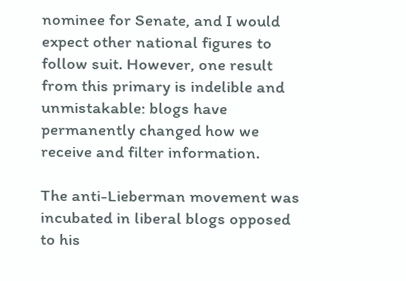nominee for Senate, and I would expect other national figures to follow suit. However, one result from this primary is indelible and unmistakable: blogs have permanently changed how we receive and filter information.

The anti-Lieberman movement was incubated in liberal blogs opposed to his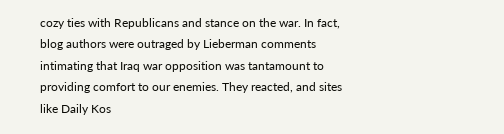cozy ties with Republicans and stance on the war. In fact, blog authors were outraged by Lieberman comments intimating that Iraq war opposition was tantamount to providing comfort to our enemies. They reacted, and sites like Daily Kos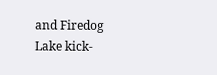and Firedog Lake kick-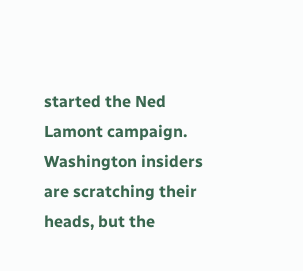started the Ned Lamont campaign. Washington insiders are scratching their heads, but the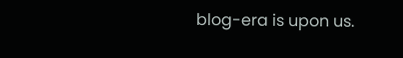blog-era is upon us.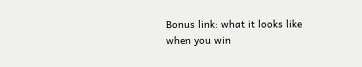Bonus link: what it looks like when you win